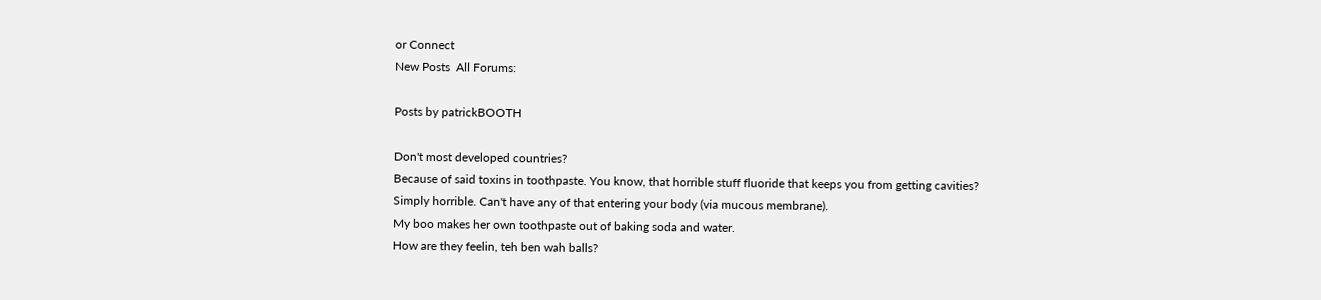or Connect
New Posts  All Forums:

Posts by patrickBOOTH

Don't most developed countries?
Because of said toxins in toothpaste. You know, that horrible stuff fluoride that keeps you from getting cavities? Simply horrible. Can't have any of that entering your body (via mucous membrane).
My boo makes her own toothpaste out of baking soda and water.
How are they feelin, teh ben wah balls?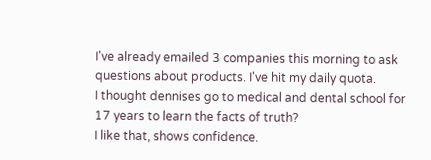I've already emailed 3 companies this morning to ask questions about products. I've hit my daily quota.
I thought dennises go to medical and dental school for 17 years to learn the facts of truth?
I like that, shows confidence.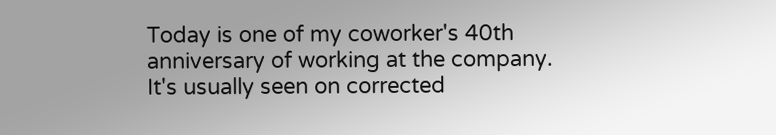Today is one of my coworker's 40th anniversary of working at the company.
It's usually seen on corrected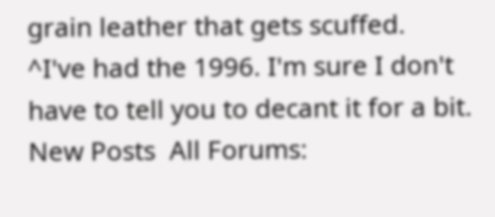grain leather that gets scuffed.
^I've had the 1996. I'm sure I don't have to tell you to decant it for a bit.
New Posts  All Forums: